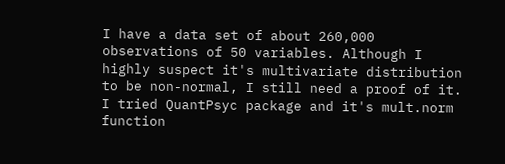I have a data set of about 260,000 observations of 50 variables. Although I highly suspect it's multivariate distribution to be non-normal, I still need a proof of it. I tried QuantPsyc package and it's mult.norm function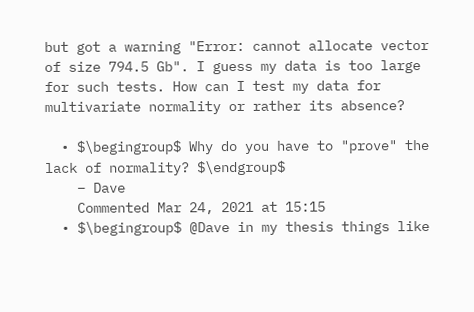but got a warning "Error: cannot allocate vector of size 794.5 Gb". I guess my data is too large for such tests. How can I test my data for multivariate normality or rather its absence?

  • $\begingroup$ Why do you have to "prove" the lack of normality? $\endgroup$
    – Dave
    Commented Mar 24, 2021 at 15:15
  • $\begingroup$ @Dave in my thesis things like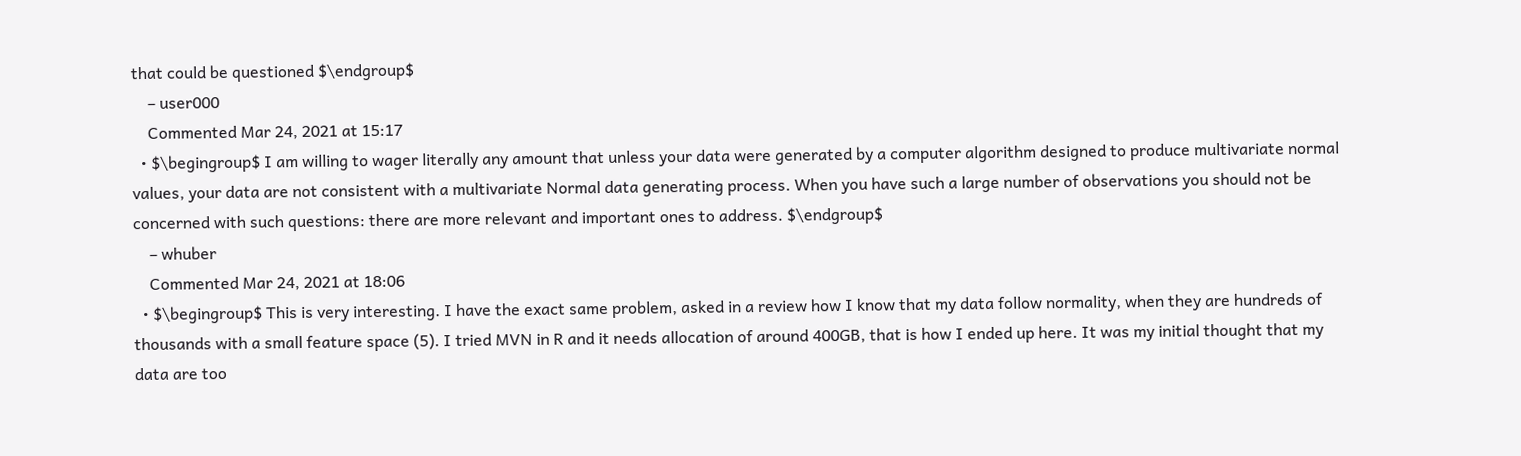that could be questioned $\endgroup$
    – user000
    Commented Mar 24, 2021 at 15:17
  • $\begingroup$ I am willing to wager literally any amount that unless your data were generated by a computer algorithm designed to produce multivariate normal values, your data are not consistent with a multivariate Normal data generating process. When you have such a large number of observations you should not be concerned with such questions: there are more relevant and important ones to address. $\endgroup$
    – whuber
    Commented Mar 24, 2021 at 18:06
  • $\begingroup$ This is very interesting. I have the exact same problem, asked in a review how I know that my data follow normality, when they are hundreds of thousands with a small feature space (5). I tried MVN in R and it needs allocation of around 400GB, that is how I ended up here. It was my initial thought that my data are too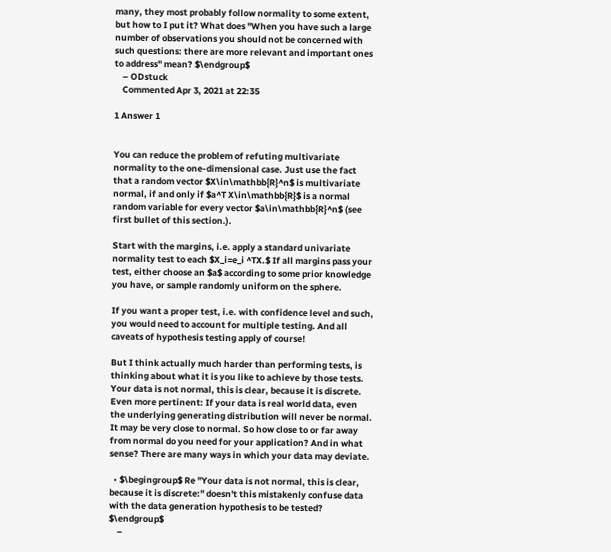many, they most probably follow normality to some extent, but how to I put it? What does "When you have such a large number of observations you should not be concerned with such questions: there are more relevant and important ones to address" mean? $\endgroup$
    – ODstuck
    Commented Apr 3, 2021 at 22:35

1 Answer 1


You can reduce the problem of refuting multivariate normality to the one-dimensional case. Just use the fact that a random vector $X\in\mathbb{R}^n$ is multivariate normal, if and only if $a^T X\in\mathbb{R}$ is a normal random variable for every vector $a\in\mathbb{R}^n$ (see first bullet of this section.).

Start with the margins, i.e. apply a standard univariate normality test to each $X_i=e_i ^TX.$ If all margins pass your test, either choose an $a$ according to some prior knowledge you have, or sample randomly uniform on the sphere.

If you want a proper test, i.e. with confidence level and such, you would need to account for multiple testing. And all caveats of hypothesis testing apply of course!

But I think actually much harder than performing tests, is thinking about what it is you like to achieve by those tests. Your data is not normal, this is clear, because it is discrete. Even more pertinent: If your data is real world data, even the underlying generating distribution will never be normal. It may be very close to normal. So how close to or far away from normal do you need for your application? And in what sense? There are many ways in which your data may deviate.

  • $\begingroup$ Re "Your data is not normal, this is clear, because it is discrete:" doesn't this mistakenly confuse data with the data generation hypothesis to be tested? $\endgroup$
    –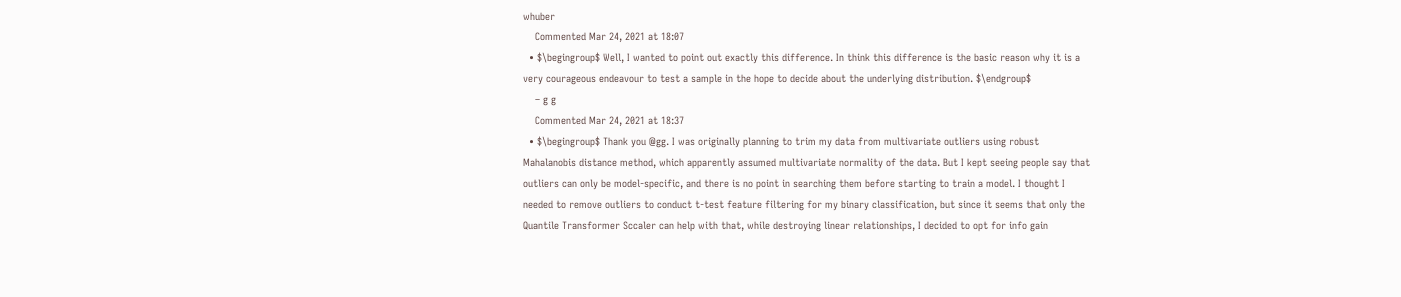whuber
    Commented Mar 24, 2021 at 18:07
  • $\begingroup$ Well, I wanted to point out exactly this difference. In think this difference is the basic reason why it is a very courageous endeavour to test a sample in the hope to decide about the underlying distribution. $\endgroup$
    – g g
    Commented Mar 24, 2021 at 18:37
  • $\begingroup$ Thank you @gg. I was originally planning to trim my data from multivariate outliers using robust Mahalanobis distance method, which apparently assumed multivariate normality of the data. But I kept seeing people say that outliers can only be model-specific, and there is no point in searching them before starting to train a model. I thought I needed to remove outliers to conduct t-test feature filtering for my binary classification, but since it seems that only the Quantile Transformer Sccaler can help with that, while destroying linear relationships, I decided to opt for info gain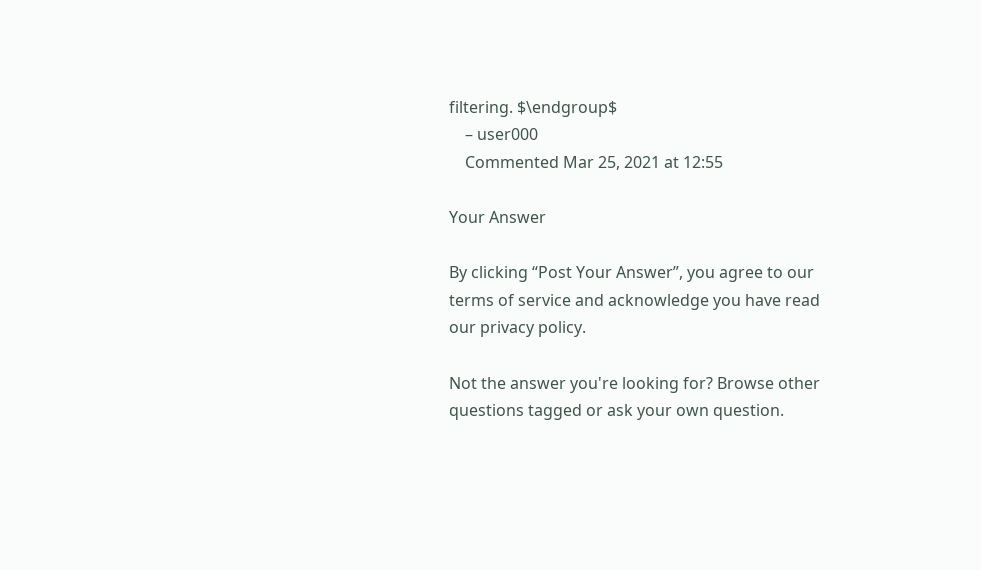filtering. $\endgroup$
    – user000
    Commented Mar 25, 2021 at 12:55

Your Answer

By clicking “Post Your Answer”, you agree to our terms of service and acknowledge you have read our privacy policy.

Not the answer you're looking for? Browse other questions tagged or ask your own question.